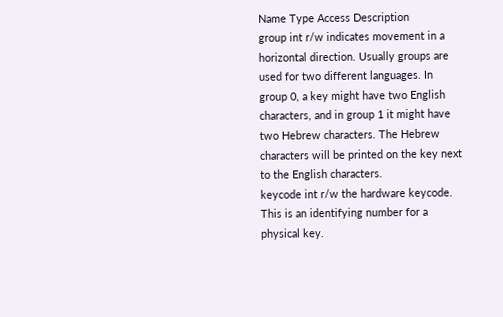Name Type Access Description
group int r/w indicates movement in a horizontal direction. Usually groups are used for two different languages. In group 0, a key might have two English characters, and in group 1 it might have two Hebrew characters. The Hebrew characters will be printed on the key next to the English characters.
keycode int r/w the hardware keycode. This is an identifying number for a physical key.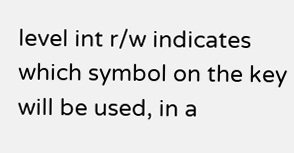level int r/w indicates which symbol on the key will be used, in a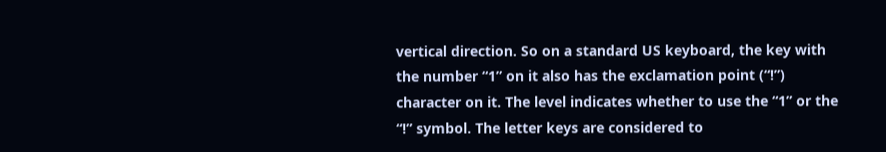vertical direction. So on a standard US keyboard, the key with the number “1” on it also has the exclamation point (“!”) character on it. The level indicates whether to use the “1” or the “!” symbol. The letter keys are considered to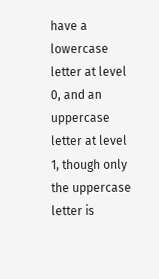have a lowercase letter at level 0, and an uppercase letter at level 1, though only the uppercase letter is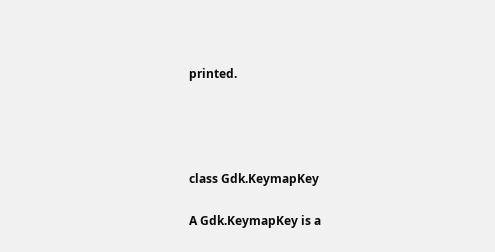printed.




class Gdk.KeymapKey

A Gdk.KeymapKey is a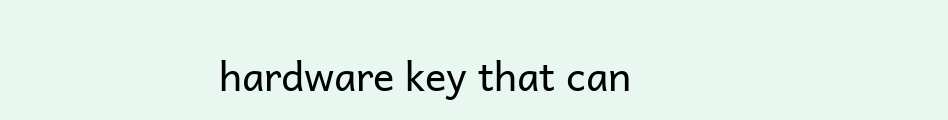hardware key that can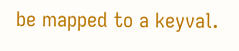be mapped to a keyval.